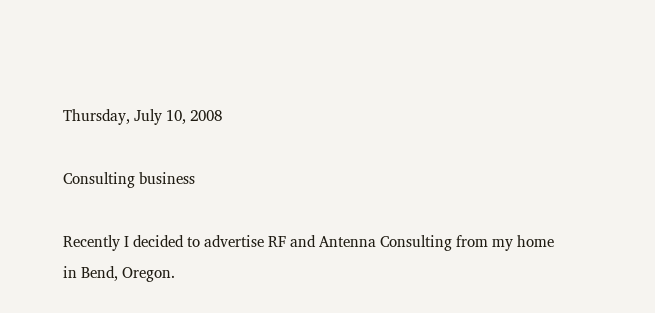Thursday, July 10, 2008

Consulting business

Recently I decided to advertise RF and Antenna Consulting from my home in Bend, Oregon.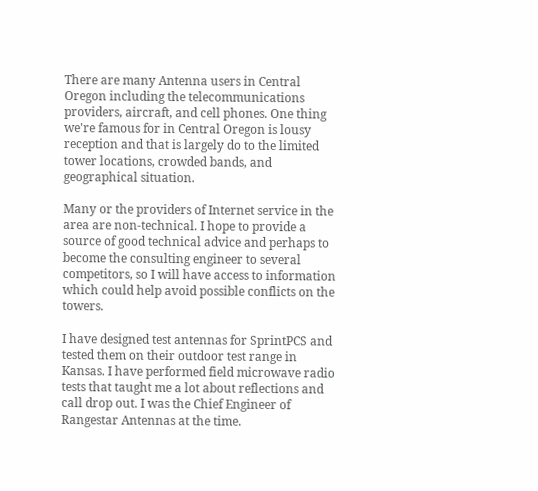There are many Antenna users in Central Oregon including the telecommunications providers, aircraft, and cell phones. One thing we're famous for in Central Oregon is lousy reception and that is largely do to the limited tower locations, crowded bands, and geographical situation.

Many or the providers of Internet service in the area are non-technical. I hope to provide a source of good technical advice and perhaps to become the consulting engineer to several competitors, so I will have access to information which could help avoid possible conflicts on the towers.

I have designed test antennas for SprintPCS and tested them on their outdoor test range in Kansas. I have performed field microwave radio tests that taught me a lot about reflections and call drop out. I was the Chief Engineer of Rangestar Antennas at the time.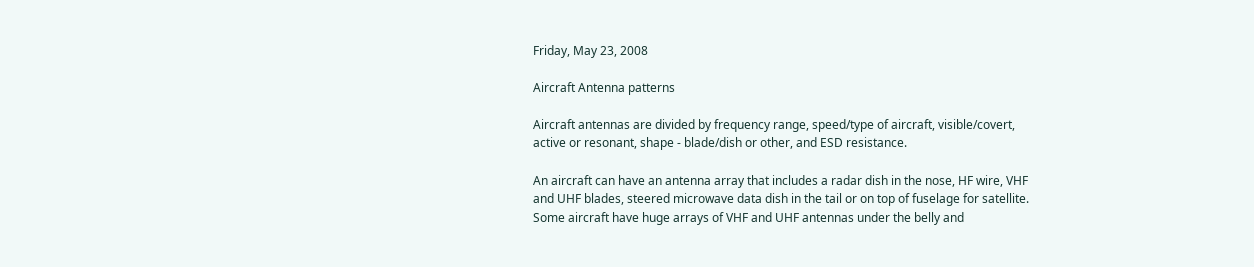Friday, May 23, 2008

Aircraft Antenna patterns

Aircraft antennas are divided by frequency range, speed/type of aircraft, visible/covert, active or resonant, shape - blade/dish or other, and ESD resistance.

An aircraft can have an antenna array that includes a radar dish in the nose, HF wire, VHF and UHF blades, steered microwave data dish in the tail or on top of fuselage for satellite. Some aircraft have huge arrays of VHF and UHF antennas under the belly and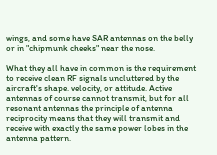wings, and some have SAR antennas on the belly or in "chipmunk cheeks" near the nose.

What they all have in common is the requirement to receive clean RF signals uncluttered by the aircraft's shape. velocity, or attitude. Active antennas of course cannot transmit, but for all resonant antennas the principle of antenna reciprocity means that they will transmit and receive with exactly the same power lobes in the antenna pattern.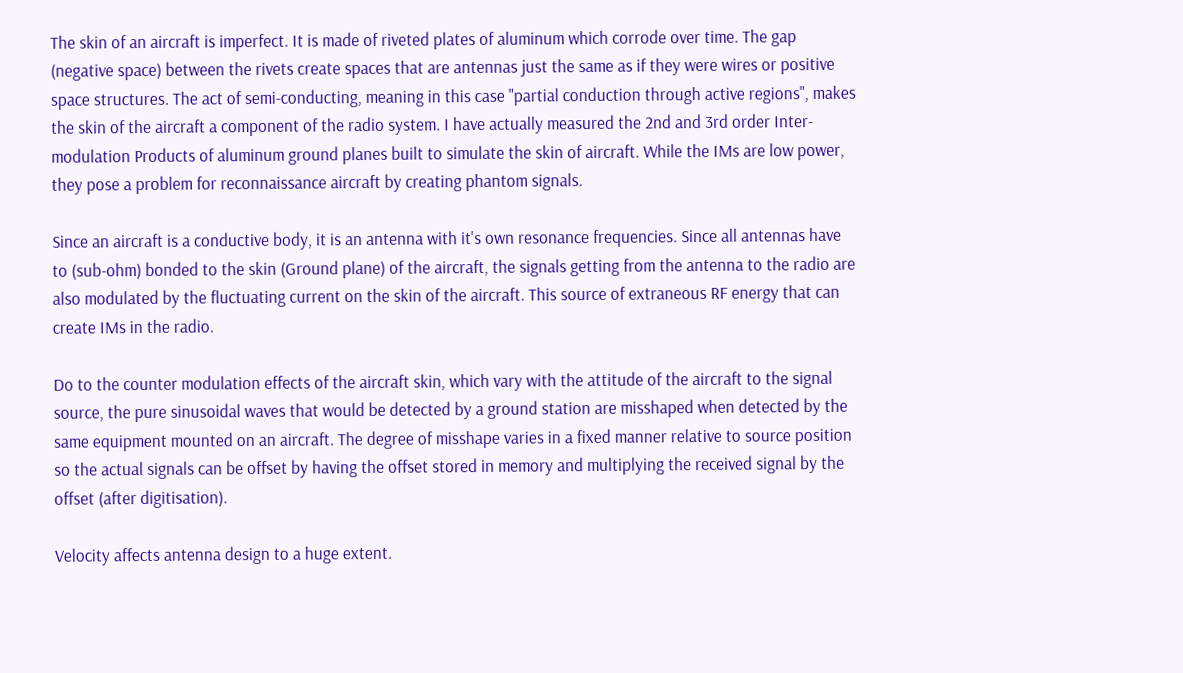The skin of an aircraft is imperfect. It is made of riveted plates of aluminum which corrode over time. The gap (negative space) between the rivets create spaces that are antennas just the same as if they were wires or positive space structures. The act of semi-conducting, meaning in this case "partial conduction through active regions", makes the skin of the aircraft a component of the radio system. I have actually measured the 2nd and 3rd order Inter-modulation Products of aluminum ground planes built to simulate the skin of aircraft. While the IMs are low power, they pose a problem for reconnaissance aircraft by creating phantom signals.

Since an aircraft is a conductive body, it is an antenna with it's own resonance frequencies. Since all antennas have to (sub-ohm) bonded to the skin (Ground plane) of the aircraft, the signals getting from the antenna to the radio are also modulated by the fluctuating current on the skin of the aircraft. This source of extraneous RF energy that can create IMs in the radio.

Do to the counter modulation effects of the aircraft skin, which vary with the attitude of the aircraft to the signal source, the pure sinusoidal waves that would be detected by a ground station are misshaped when detected by the same equipment mounted on an aircraft. The degree of misshape varies in a fixed manner relative to source position so the actual signals can be offset by having the offset stored in memory and multiplying the received signal by the offset (after digitisation).

Velocity affects antenna design to a huge extent.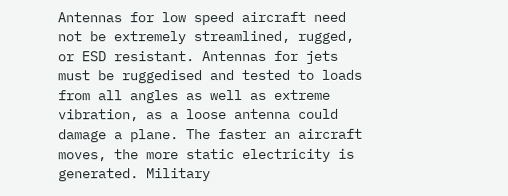Antennas for low speed aircraft need not be extremely streamlined, rugged, or ESD resistant. Antennas for jets must be ruggedised and tested to loads from all angles as well as extreme vibration, as a loose antenna could damage a plane. The faster an aircraft moves, the more static electricity is generated. Military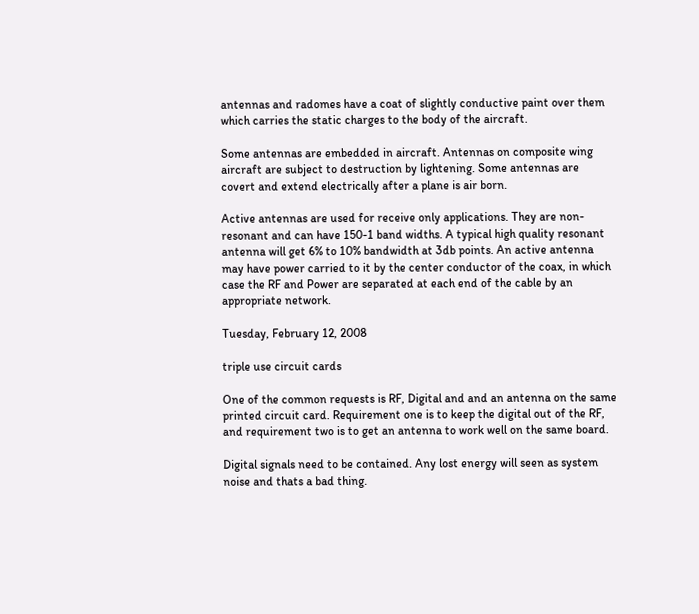antennas and radomes have a coat of slightly conductive paint over them which carries the static charges to the body of the aircraft.

Some antennas are embedded in aircraft. Antennas on composite wing aircraft are subject to destruction by lightening. Some antennas are covert and extend electrically after a plane is air born.

Active antennas are used for receive only applications. They are non-resonant and can have 150-1 band widths. A typical high quality resonant antenna will get 6% to 10% bandwidth at 3db points. An active antenna may have power carried to it by the center conductor of the coax, in which case the RF and Power are separated at each end of the cable by an appropriate network.

Tuesday, February 12, 2008

triple use circuit cards

One of the common requests is RF, Digital and and an antenna on the same printed circuit card. Requirement one is to keep the digital out of the RF, and requirement two is to get an antenna to work well on the same board.

Digital signals need to be contained. Any lost energy will seen as system noise and thats a bad thing.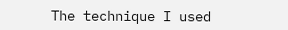The technique I used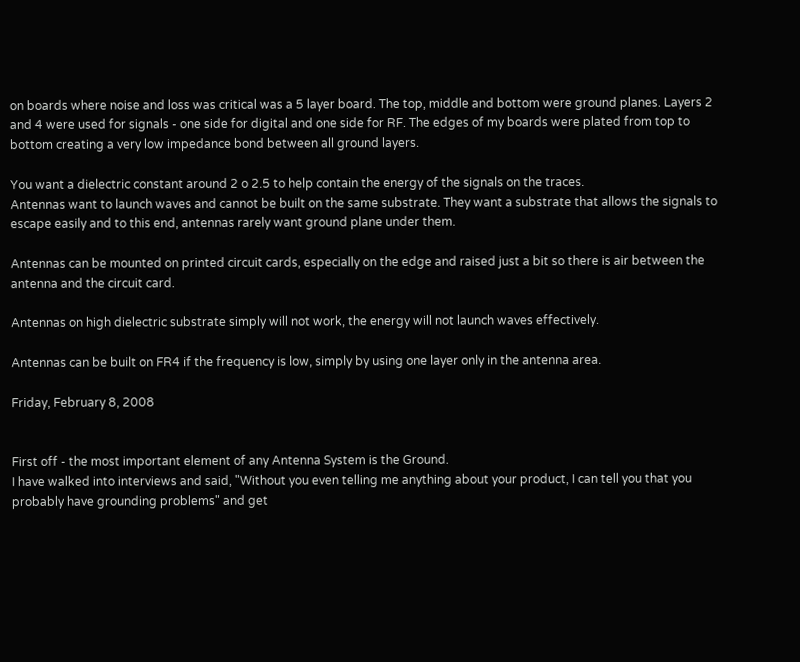on boards where noise and loss was critical was a 5 layer board. The top, middle and bottom were ground planes. Layers 2 and 4 were used for signals - one side for digital and one side for RF. The edges of my boards were plated from top to bottom creating a very low impedance bond between all ground layers.

You want a dielectric constant around 2 o 2.5 to help contain the energy of the signals on the traces.
Antennas want to launch waves and cannot be built on the same substrate. They want a substrate that allows the signals to escape easily and to this end, antennas rarely want ground plane under them.

Antennas can be mounted on printed circuit cards, especially on the edge and raised just a bit so there is air between the antenna and the circuit card.

Antennas on high dielectric substrate simply will not work, the energy will not launch waves effectively.

Antennas can be built on FR4 if the frequency is low, simply by using one layer only in the antenna area.

Friday, February 8, 2008


First off - the most important element of any Antenna System is the Ground.
I have walked into interviews and said, "Without you even telling me anything about your product, I can tell you that you probably have grounding problems" and get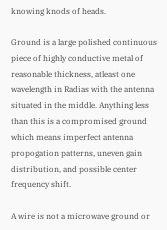knowing knods of heads.

Ground is a large polished continuous piece of highly conductive metal of reasonable thickness, atleast one wavelength in Radias with the antenna situated in the middle. Anything less than this is a compromised ground which means imperfect antenna propogation patterns, uneven gain distribution, and possible center frequency shift.

A wire is not a microwave ground or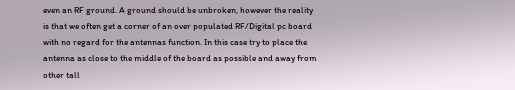even an RF ground. A ground should be unbroken, however the reality is that we often get a corner of an over populated RF/Digital pc board with no regard for the antennas function. In this case try to place the antenna as close to the middle of the board as possible and away from other tall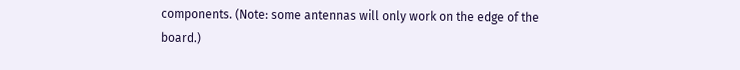components. (Note: some antennas will only work on the edge of the board.)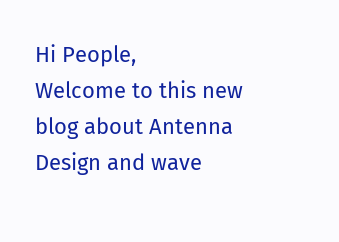Hi People,
Welcome to this new blog about Antenna Design and wave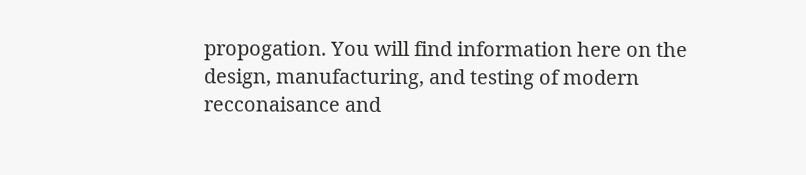propogation. You will find information here on the design, manufacturing, and testing of modern recconaisance and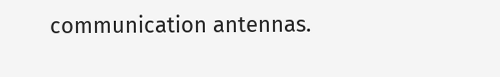communication antennas.